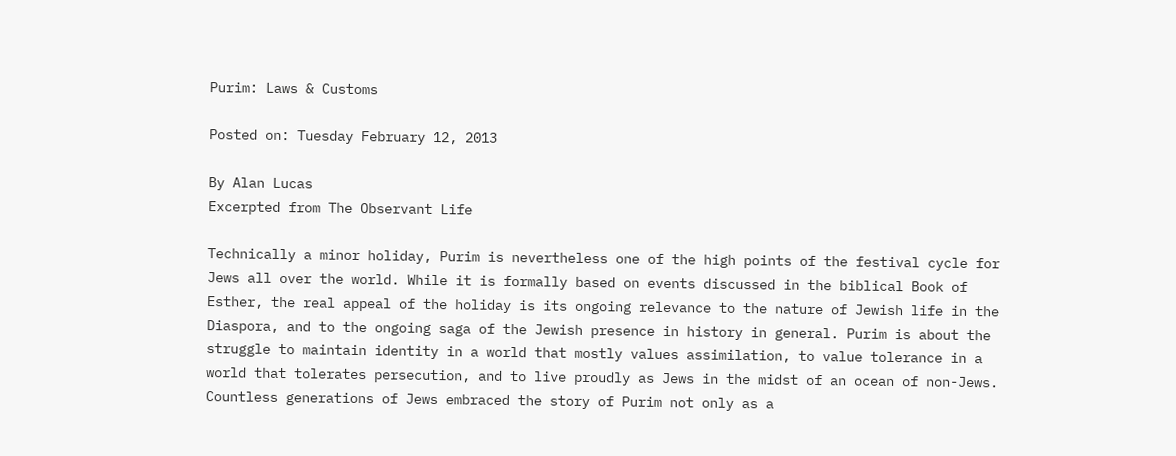Purim: Laws & Customs

Posted on: Tuesday February 12, 2013

By Alan Lucas
Excerpted from The Observant Life

Technically a minor holiday, Purim is nevertheless one of the high points of the festival cycle for Jews all over the world. While it is formally based on events discussed in the biblical Book of Esther, the real appeal of the holiday is its ongoing relevance to the nature of Jewish life in the Diaspora, and to the ongoing saga of the Jewish presence in history in general. Purim is about the struggle to maintain identity in a world that mostly values assimilation, to value tolerance in a world that tolerates persecution, and to live proudly as Jews in the midst of an ocean of non-Jews. Countless generations of Jews embraced the story of Purim not only as a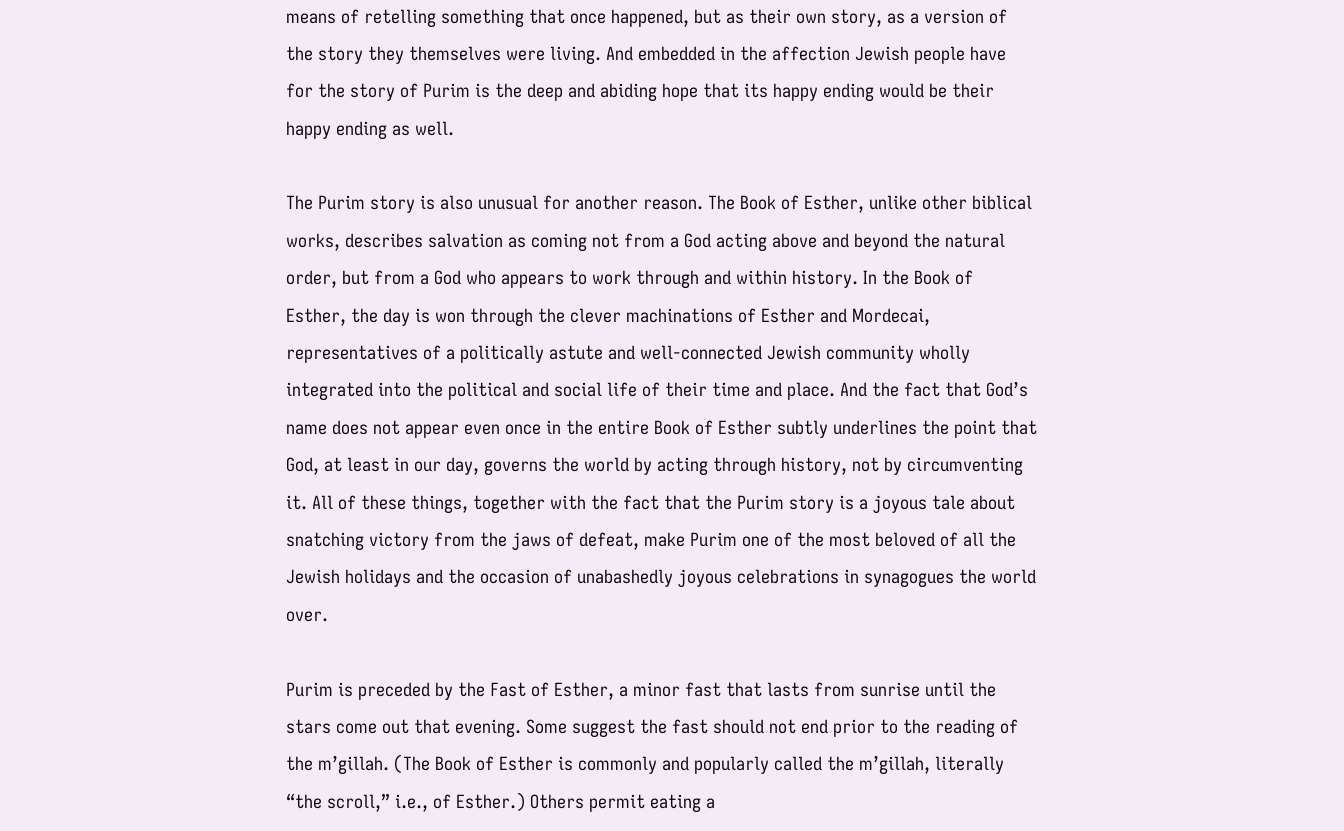means of retelling something that once happened, but as their own story, as a version of the story they themselves were living. And embedded in the affection Jewish people have for the story of Purim is the deep and abiding hope that its happy ending would be their happy ending as well.

The Purim story is also unusual for another reason. The Book of Esther, unlike other biblical works, describes salvation as coming not from a God acting above and beyond the natural order, but from a God who appears to work through and within history. In the Book of Esther, the day is won through the clever machinations of Esther and Mordecai, representatives of a politically astute and well-connected Jewish community wholly integrated into the political and social life of their time and place. And the fact that God’s name does not appear even once in the entire Book of Esther subtly underlines the point that God, at least in our day, governs the world by acting through history, not by circumventing it. All of these things, together with the fact that the Purim story is a joyous tale about snatching victory from the jaws of defeat, make Purim one of the most beloved of all the Jewish holidays and the occasion of unabashedly joyous celebrations in synagogues the world over.

Purim is preceded by the Fast of Esther, a minor fast that lasts from sunrise until the stars come out that evening. Some suggest the fast should not end prior to the reading of the m’gillah. (The Book of Esther is commonly and popularly called the m’gillah, literally “the scroll,” i.e., of Esther.) Others permit eating a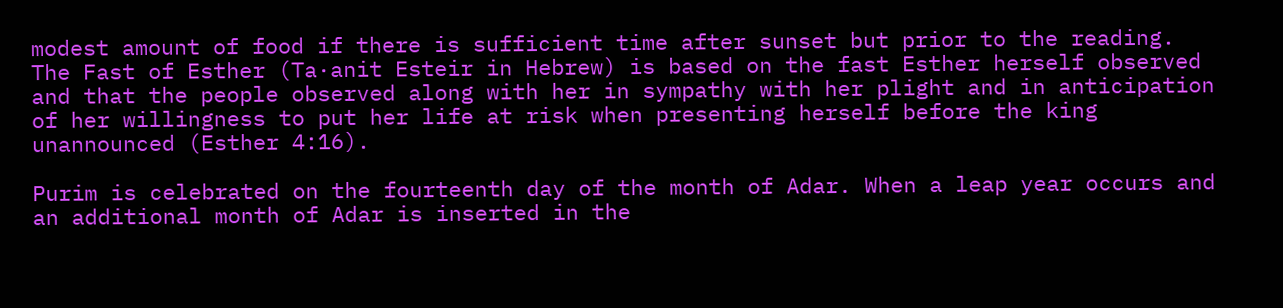modest amount of food if there is sufficient time after sunset but prior to the reading. The Fast of Esther (Ta·anit Esteir in Hebrew) is based on the fast Esther herself observed and that the people observed along with her in sympathy with her plight and in anticipation of her willingness to put her life at risk when presenting herself before the king unannounced (Esther 4:16).

Purim is celebrated on the fourteenth day of the month of Adar. When a leap year occurs and an additional month of Adar is inserted in the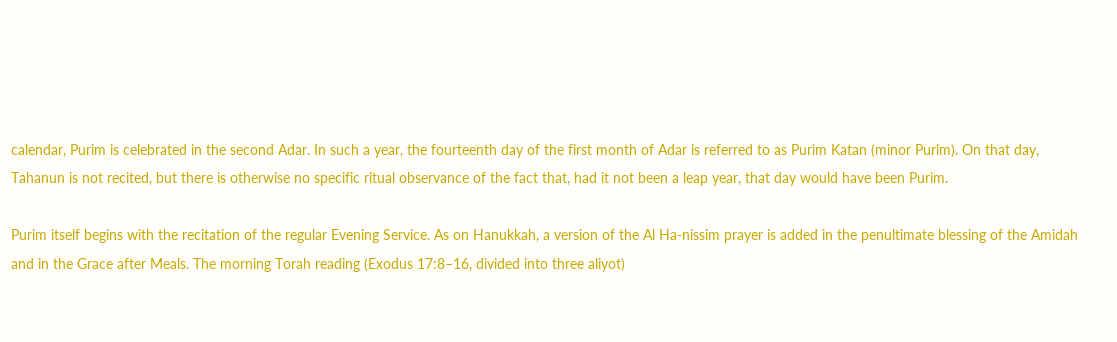calendar, Purim is celebrated in the second Adar. In such a year, the fourteenth day of the first month of Adar is referred to as Purim Katan (minor Purim). On that day, Tahanun is not recited, but there is otherwise no specific ritual observance of the fact that, had it not been a leap year, that day would have been Purim.

Purim itself begins with the recitation of the regular Evening Service. As on Hanukkah, a version of the Al Ha-nissim prayer is added in the penultimate blessing of the Amidah and in the Grace after Meals. The morning Torah reading (Exodus 17:8–16, divided into three aliyot)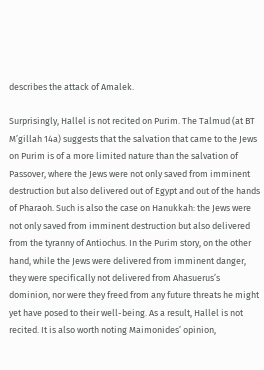describes the attack of Amalek.

Surprisingly, Hallel is not recited on Purim. The Talmud (at BT M’gillah 14a) suggests that the salvation that came to the Jews on Purim is of a more limited nature than the salvation of Passover, where the Jews were not only saved from imminent destruction but also delivered out of Egypt and out of the hands of Pharaoh. Such is also the case on Hanukkah: the Jews were not only saved from imminent destruction but also delivered from the tyranny of Antiochus. In the Purim story, on the other hand, while the Jews were delivered from imminent danger, they were specifically not delivered from Ahasuerus’s dominion, nor were they freed from any future threats he might yet have posed to their well-being. As a result, Hallel is not recited. It is also worth noting Maimonides’ opinion,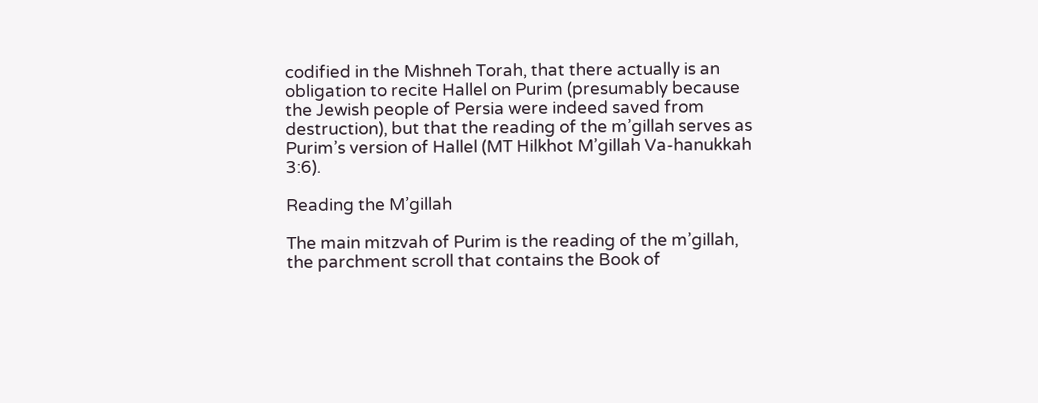codified in the Mishneh Torah, that there actually is an obligation to recite Hallel on Purim (presumably because the Jewish people of Persia were indeed saved from destruction), but that the reading of the m’gillah serves as Purim’s version of Hallel (MT Hilkhot M’gillah Va-hanukkah 3:6).

Reading the M’gillah

The main mitzvah of Purim is the reading of the m’gillah, the parchment scroll that contains the Book of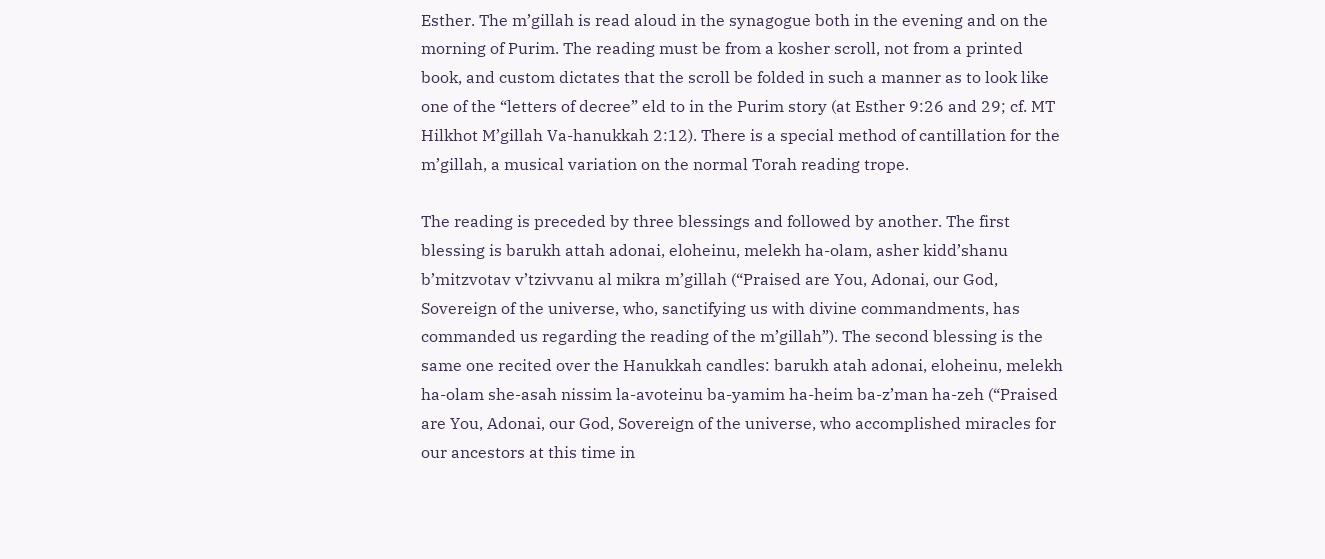Esther. The m’gillah is read aloud in the synagogue both in the evening and on the morning of Purim. The reading must be from a kosher scroll, not from a printed book, and custom dictates that the scroll be folded in such a manner as to look like one of the “letters of decree” eld to in the Purim story (at Esther 9:26 and 29; cf. MT Hilkhot M’gillah Va-hanukkah 2:12). There is a special method of cantillation for the m’gillah, a musical variation on the normal Torah reading trope.

The reading is preceded by three blessings and followed by another. The first blessing is barukh attah adonai, eloheinu, melekh ha-olam, asher kidd’shanu b’mitzvotav v’tzivvanu al mikra m’gillah (“Praised are You, Adonai, our God, Sovereign of the universe, who, sanctifying us with divine commandments, has commanded us regarding the reading of the m’gillah”). The second blessing is the same one recited over the Hanukkah candles: barukh atah adonai, eloheinu, melekh ha-olam she-asah nissim la-avoteinu ba-yamim ha-heim ba-z’man ha-zeh (“Praised are You, Adonai, our God, Sovereign of the universe, who accomplished miracles for our ancestors at this time in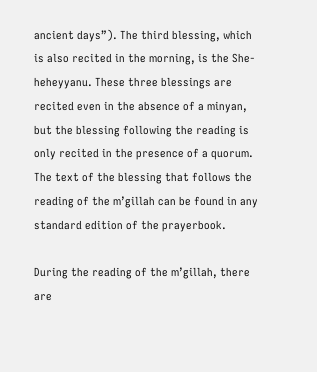ancient days”). The third blessing, which is also recited in the morning, is the She-heheyyanu. These three blessings are recited even in the absence of a minyan, but the blessing following the reading is only recited in the presence of a quorum. The text of the blessing that follows the reading of the m’gillah can be found in any standard edition of the prayerbook.

During the reading of the m’gillah, there are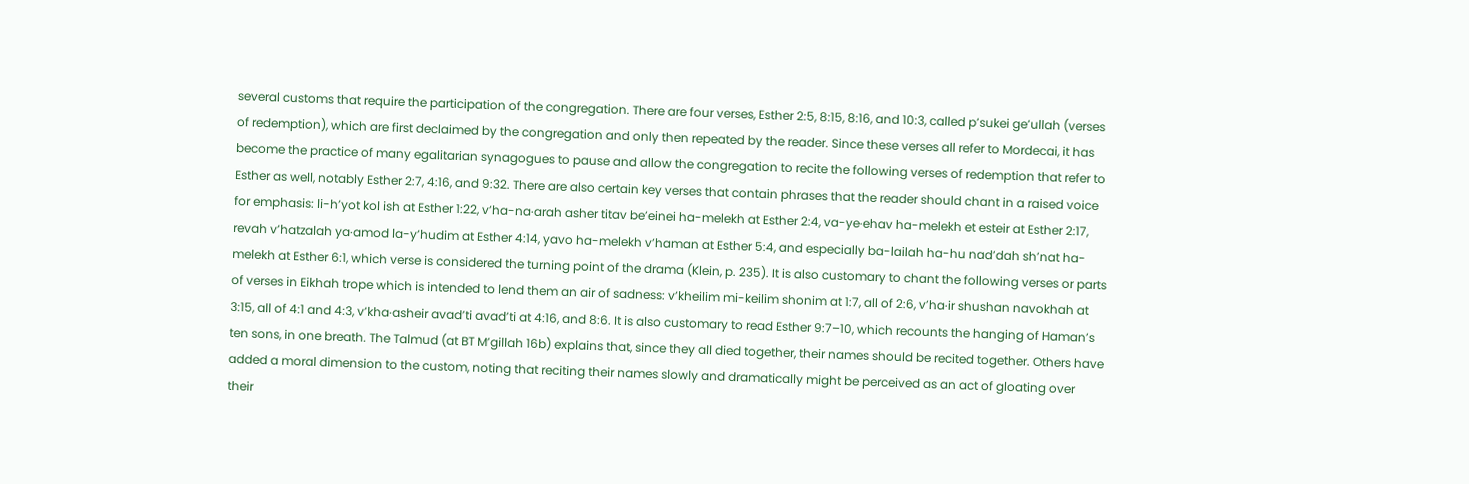several customs that require the participation of the congregation. There are four verses, Esther 2:5, 8:15, 8:16, and 10:3, called p’sukei ge’ullah (verses of redemption), which are first declaimed by the congregation and only then repeated by the reader. Since these verses all refer to Mordecai, it has become the practice of many egalitarian synagogues to pause and allow the congregation to recite the following verses of redemption that refer to Esther as well, notably Esther 2:7, 4:16, and 9:32. There are also certain key verses that contain phrases that the reader should chant in a raised voice for emphasis: li-h’yot kol ish at Esther 1:22, v’ha-na·arah asher titav be’einei ha-melekh at Esther 2:4, va-ye·ehav ha-melekh et esteir at Esther 2:17, revah v’hatzalah ya·amod la-y’hudim at Esther 4:14, yavo ha-melekh v’haman at Esther 5:4, and especially ba-lailah ha-hu nad’dah sh’nat ha-melekh at Esther 6:1, which verse is considered the turning point of the drama (Klein, p. 235). It is also customary to chant the following verses or parts of verses in Eikhah trope which is intended to lend them an air of sadness: v’kheilim mi-keilim shonim at 1:7, all of 2:6, v’ha·ir shushan navokhah at 3:15, all of 4:1 and 4:3, v’kha·asheir avad’ti avad’ti at 4:16, and 8:6. It is also customary to read Esther 9:7–10, which recounts the hanging of Haman’s ten sons, in one breath. The Talmud (at BT M’gillah 16b) explains that, since they all died together, their names should be recited together. Others have added a moral dimension to the custom, noting that reciting their names slowly and dramatically might be perceived as an act of gloating over their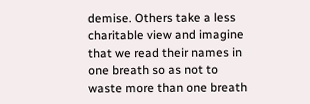demise. Others take a less charitable view and imagine that we read their names in one breath so as not to waste more than one breath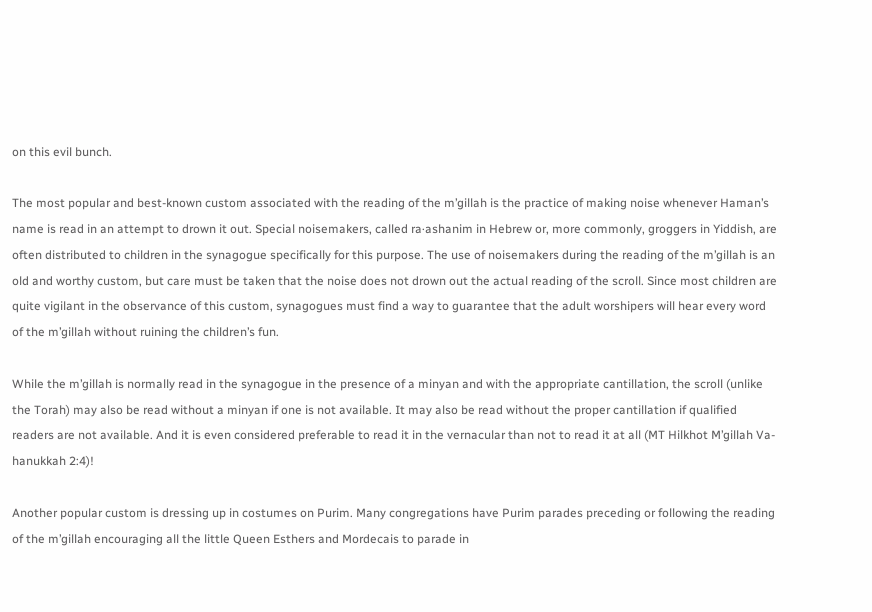on this evil bunch.

The most popular and best-known custom associated with the reading of the m’gillah is the practice of making noise whenever Haman’s name is read in an attempt to drown it out. Special noisemakers, called ra·ashanim in Hebrew or, more commonly, groggers in Yiddish, are often distributed to children in the synagogue specifically for this purpose. The use of noisemakers during the reading of the m’gillah is an old and worthy custom, but care must be taken that the noise does not drown out the actual reading of the scroll. Since most children are quite vigilant in the observance of this custom, synagogues must find a way to guarantee that the adult worshipers will hear every word of the m’gillah without ruining the children’s fun.

While the m’gillah is normally read in the synagogue in the presence of a minyan and with the appropriate cantillation, the scroll (unlike the Torah) may also be read without a minyan if one is not available. It may also be read without the proper cantillation if qualified readers are not available. And it is even considered preferable to read it in the vernacular than not to read it at all (MT Hilkhot M’gillah Va-hanukkah 2:4)!

Another popular custom is dressing up in costumes on Purim. Many congregations have Purim parades preceding or following the reading of the m’gillah encouraging all the little Queen Esthers and Mordecais to parade in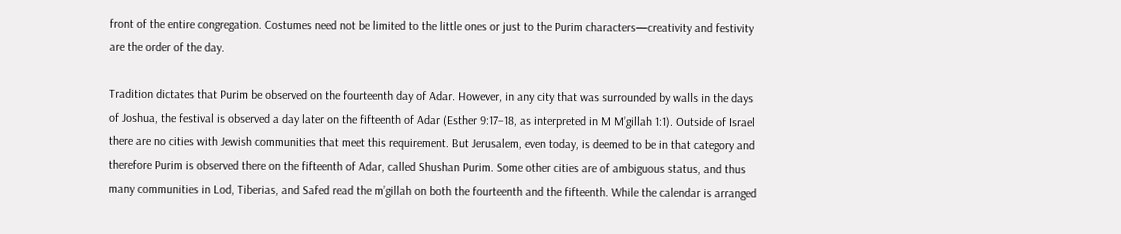front of the entire congregation. Costumes need not be limited to the little ones or just to the Purim characters—creativity and festivity are the order of the day.

Tradition dictates that Purim be observed on the fourteenth day of Adar. However, in any city that was surrounded by walls in the days of Joshua, the festival is observed a day later on the fifteenth of Adar (Esther 9:17–18, as interpreted in M M’gillah 1:1). Outside of Israel there are no cities with Jewish communities that meet this requirement. But Jerusalem, even today, is deemed to be in that category and therefore Purim is observed there on the fifteenth of Adar, called Shushan Purim. Some other cities are of ambiguous status, and thus many communities in Lod, Tiberias, and Safed read the m’gillah on both the fourteenth and the fifteenth. While the calendar is arranged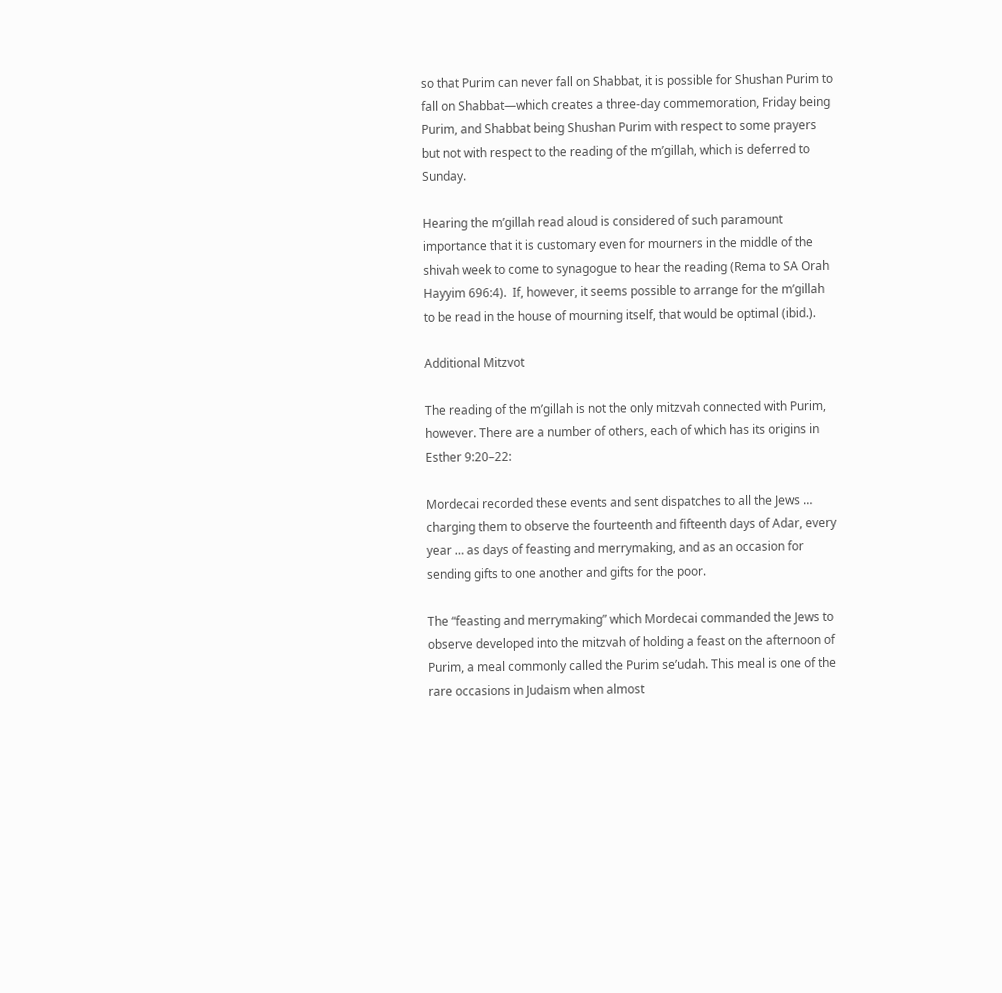so that Purim can never fall on Shabbat, it is possible for Shushan Purim to fall on Shabbat—which creates a three-day commemoration, Friday being Purim, and Shabbat being Shushan Purim with respect to some prayers but not with respect to the reading of the m’gillah, which is deferred to Sunday.

Hearing the m’gillah read aloud is considered of such paramount importance that it is customary even for mourners in the middle of the shivah week to come to synagogue to hear the reading (Rema to SA Orah Hayyim 696:4).  If, however, it seems possible to arrange for the m’gillah to be read in the house of mourning itself, that would be optimal (ibid.).

Additional Mitzvot

The reading of the m’gillah is not the only mitzvah connected with Purim, however. There are a number of others, each of which has its origins in Esther 9:20–22:

Mordecai recorded these events and sent dispatches to all the Jews … charging them to observe the fourteenth and fifteenth days of Adar, every year … as days of feasting and merrymaking, and as an occasion for sending gifts to one another and gifts for the poor.

The “feasting and merrymaking” which Mordecai commanded the Jews to observe developed into the mitzvah of holding a feast on the afternoon of Purim, a meal commonly called the Purim se’udah. This meal is one of the rare occasions in Judaism when almost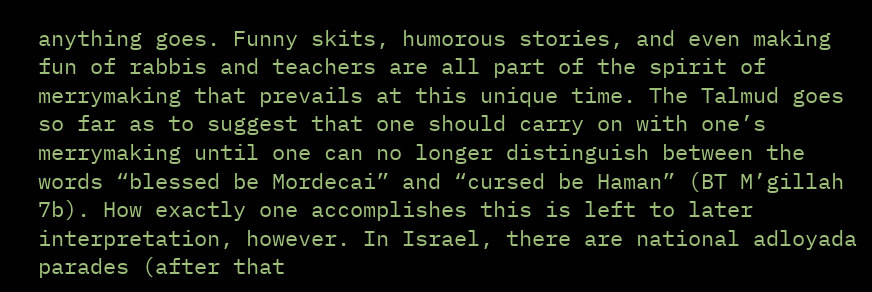anything goes. Funny skits, humorous stories, and even making fun of rabbis and teachers are all part of the spirit of merrymaking that prevails at this unique time. The Talmud goes so far as to suggest that one should carry on with one’s merrymaking until one can no longer distinguish between the words “blessed be Mordecai” and “cursed be Haman” (BT M’gillah 7b). How exactly one accomplishes this is left to later interpretation, however. In Israel, there are national adloyada parades (after that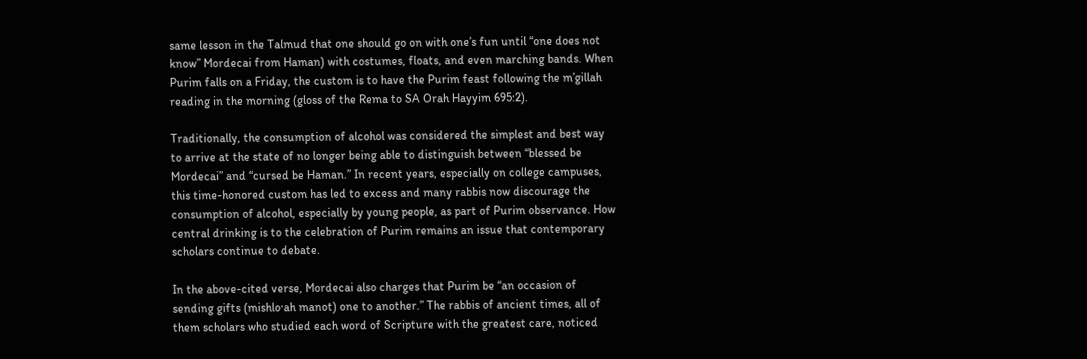same lesson in the Talmud that one should go on with one’s fun until “one does not know” Mordecai from Haman) with costumes, floats, and even marching bands. When Purim falls on a Friday, the custom is to have the Purim feast following the m’gillah reading in the morning (gloss of the Rema to SA Orah Hayyim 695:2).

Traditionally, the consumption of alcohol was considered the simplest and best way to arrive at the state of no longer being able to distinguish between “blessed be Mordecai” and “cursed be Haman.” In recent years, especially on college campuses, this time-honored custom has led to excess and many rabbis now discourage the consumption of alcohol, especially by young people, as part of Purim observance. How central drinking is to the celebration of Purim remains an issue that contemporary scholars continue to debate.

In the above-cited verse, Mordecai also charges that Purim be “an occasion of sending gifts (mishlo·ah manot) one to another.” The rabbis of ancient times, all of them scholars who studied each word of Scripture with the greatest care, noticed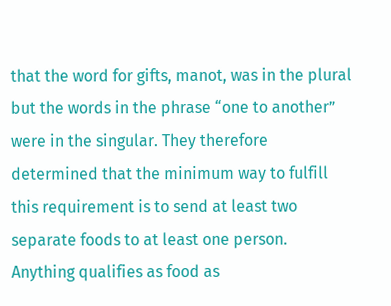that the word for gifts, manot, was in the plural but the words in the phrase “one to another” were in the singular. They therefore determined that the minimum way to fulfill this requirement is to send at least two separate foods to at least one person. Anything qualifies as food as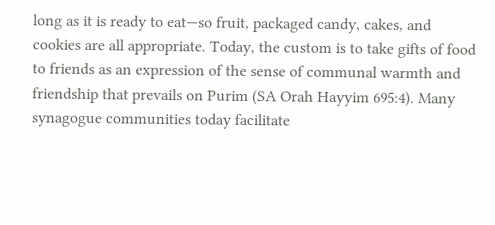long as it is ready to eat—so fruit, packaged candy, cakes, and cookies are all appropriate. Today, the custom is to take gifts of food to friends as an expression of the sense of communal warmth and friendship that prevails on Purim (SA Orah Hayyim 695:4). Many synagogue communities today facilitate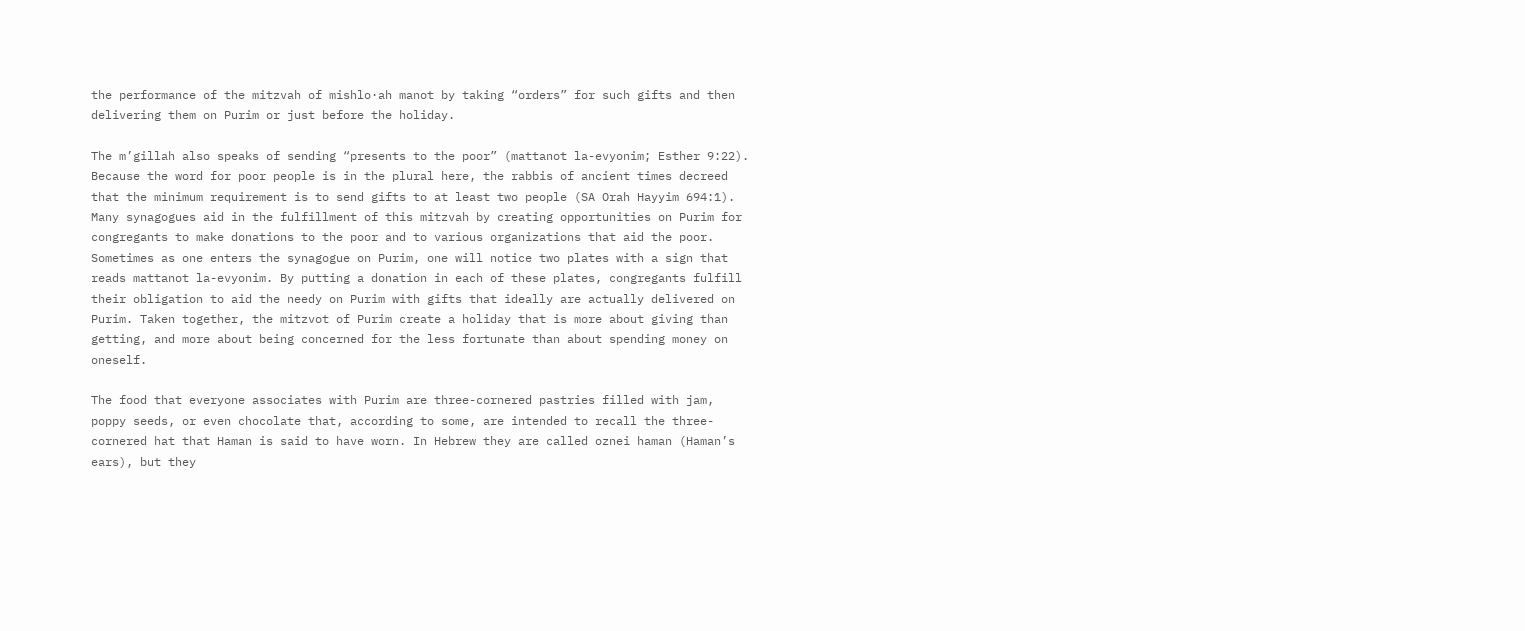the performance of the mitzvah of mishlo·ah manot by taking “orders” for such gifts and then delivering them on Purim or just before the holiday.

The m’gillah also speaks of sending “presents to the poor” (mattanot la-evyonim; Esther 9:22). Because the word for poor people is in the plural here, the rabbis of ancient times decreed that the minimum requirement is to send gifts to at least two people (SA Orah Hayyim 694:1). Many synagogues aid in the fulfillment of this mitzvah by creating opportunities on Purim for congregants to make donations to the poor and to various organizations that aid the poor. Sometimes as one enters the synagogue on Purim, one will notice two plates with a sign that reads mattanot la-evyonim. By putting a donation in each of these plates, congregants fulfill their obligation to aid the needy on Purim with gifts that ideally are actually delivered on Purim. Taken together, the mitzvot of Purim create a holiday that is more about giving than getting, and more about being concerned for the less fortunate than about spending money on oneself.

The food that everyone associates with Purim are three-cornered pastries filled with jam, poppy seeds, or even chocolate that, according to some, are intended to recall the three-cornered hat that Haman is said to have worn. In Hebrew they are called oznei haman (Haman’s ears), but they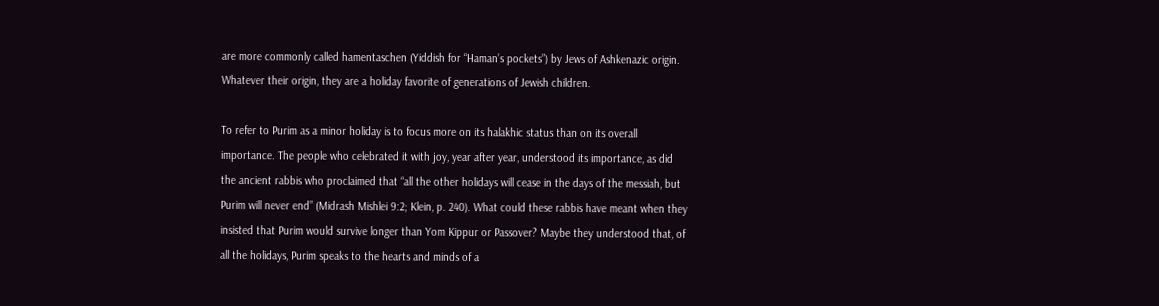are more commonly called hamentaschen (Yiddish for “Haman’s pockets”) by Jews of Ashkenazic origin. Whatever their origin, they are a holiday favorite of generations of Jewish children.

To refer to Purim as a minor holiday is to focus more on its halakhic status than on its overall importance. The people who celebrated it with joy, year after year, understood its importance, as did the ancient rabbis who proclaimed that “all the other holidays will cease in the days of the messiah, but Purim will never end” (Midrash Mishlei 9:2; Klein, p. 240). What could these rabbis have meant when they insisted that Purim would survive longer than Yom Kippur or Passover? Maybe they understood that, of all the holidays, Purim speaks to the hearts and minds of a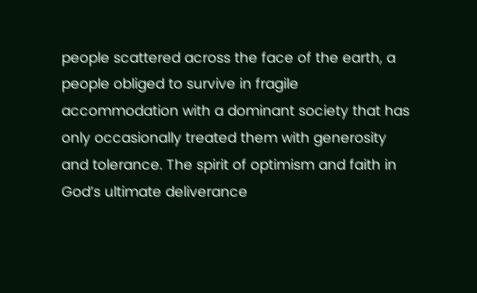people scattered across the face of the earth, a people obliged to survive in fragile accommodation with a dominant society that has only occasionally treated them with generosity and tolerance. The spirit of optimism and faith in God’s ultimate deliverance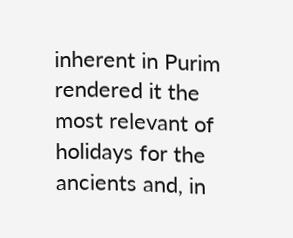inherent in Purim rendered it the most relevant of holidays for the ancients and, in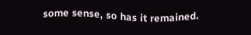some sense, so has it remained.